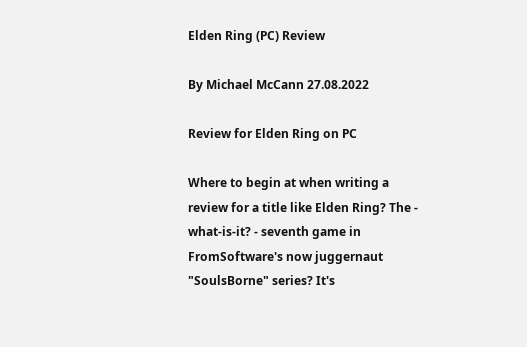Elden Ring (PC) Review

By Michael McCann 27.08.2022

Review for Elden Ring on PC

Where to begin at when writing a review for a title like Elden Ring? The - what-is-it? - seventh game in FromSoftware's now juggernaut "SoulsBorne" series? It's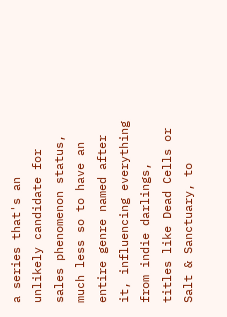a series that's an unlikely candidate for sales phenomenon status, much less so to have an entire genre named after it, influencing everything from indie darlings, titles like Dead Cells or Salt & Sanctuary, to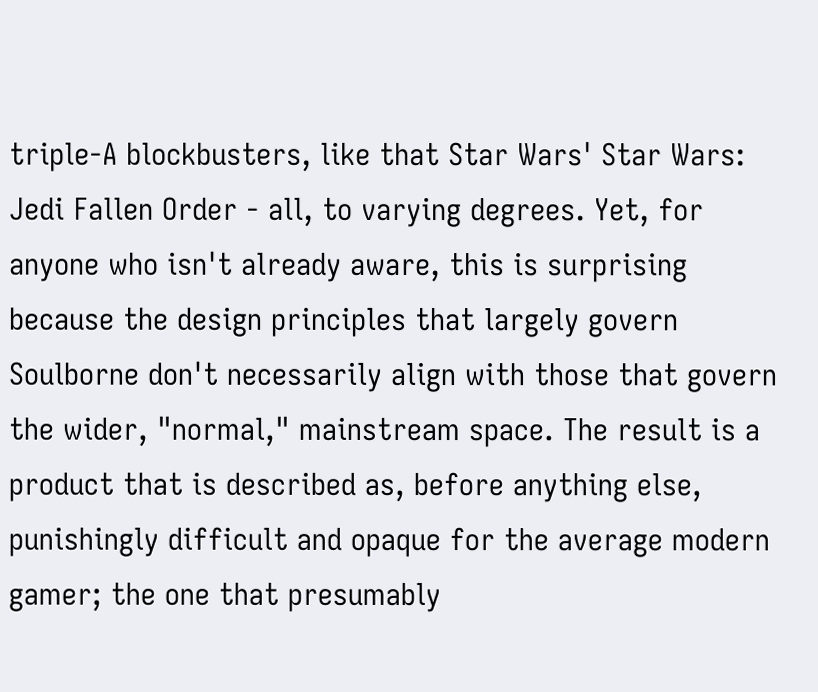triple-A blockbusters, like that Star Wars' Star Wars: Jedi Fallen Order - all, to varying degrees. Yet, for anyone who isn't already aware, this is surprising because the design principles that largely govern Soulborne don't necessarily align with those that govern the wider, "normal," mainstream space. The result is a product that is described as, before anything else, punishingly difficult and opaque for the average modern gamer; the one that presumably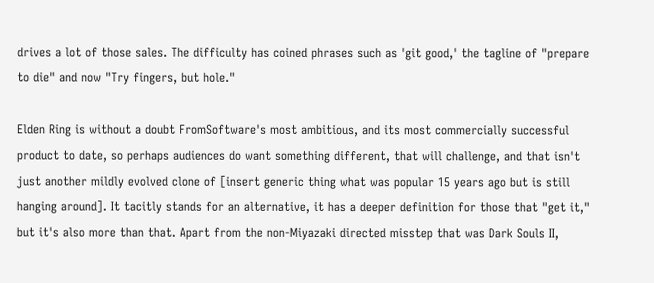drives a lot of those sales. The difficulty has coined phrases such as 'git good,' the tagline of "prepare to die" and now "Try fingers, but hole."

Elden Ring is without a doubt FromSoftware's most ambitious, and its most commercially successful product to date, so perhaps audiences do want something different, that will challenge, and that isn't just another mildly evolved clone of [insert generic thing what was popular 15 years ago but is still hanging around]. It tacitly stands for an alternative, it has a deeper definition for those that "get it," but it's also more than that. Apart from the non-Miyazaki directed misstep that was Dark Souls II,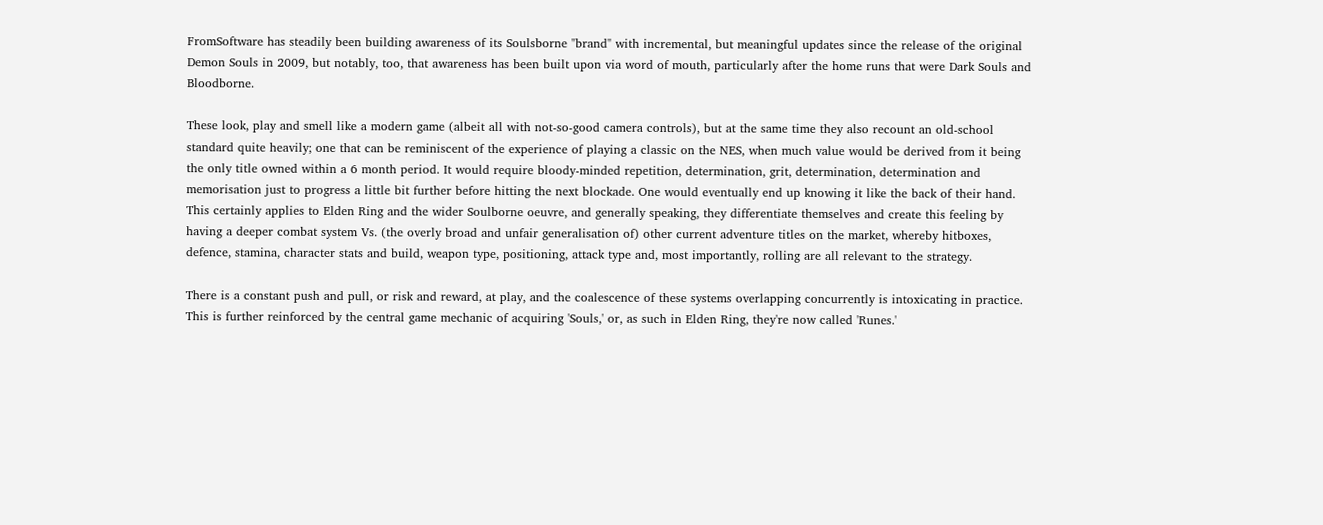FromSoftware has steadily been building awareness of its Soulsborne "brand" with incremental, but meaningful updates since the release of the original Demon Souls in 2009, but notably, too, that awareness has been built upon via word of mouth, particularly after the home runs that were Dark Souls and Bloodborne.

These look, play and smell like a modern game (albeit all with not-so-good camera controls), but at the same time they also recount an old-school standard quite heavily; one that can be reminiscent of the experience of playing a classic on the NES, when much value would be derived from it being the only title owned within a 6 month period. It would require bloody-minded repetition, determination, grit, determination, determination and memorisation just to progress a little bit further before hitting the next blockade. One would eventually end up knowing it like the back of their hand. This certainly applies to Elden Ring and the wider Soulborne oeuvre, and generally speaking, they differentiate themselves and create this feeling by having a deeper combat system Vs. (the overly broad and unfair generalisation of) other current adventure titles on the market, whereby hitboxes, defence, stamina, character stats and build, weapon type, positioning, attack type and, most importantly, rolling are all relevant to the strategy.

There is a constant push and pull, or risk and reward, at play, and the coalescence of these systems overlapping concurrently is intoxicating in practice. This is further reinforced by the central game mechanic of acquiring 'Souls,' or, as such in Elden Ring, they're now called 'Runes.'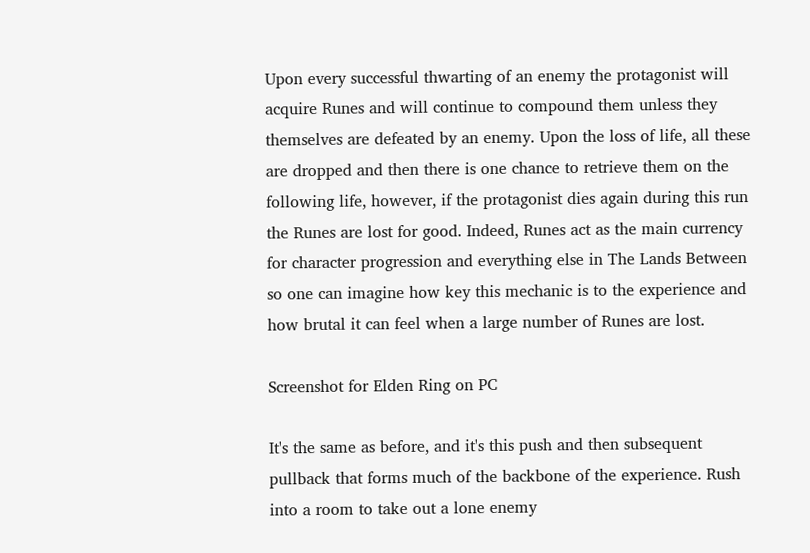Upon every successful thwarting of an enemy the protagonist will acquire Runes and will continue to compound them unless they themselves are defeated by an enemy. Upon the loss of life, all these are dropped and then there is one chance to retrieve them on the following life, however, if the protagonist dies again during this run the Runes are lost for good. Indeed, Runes act as the main currency for character progression and everything else in The Lands Between so one can imagine how key this mechanic is to the experience and how brutal it can feel when a large number of Runes are lost.

Screenshot for Elden Ring on PC

It's the same as before, and it's this push and then subsequent pullback that forms much of the backbone of the experience. Rush into a room to take out a lone enemy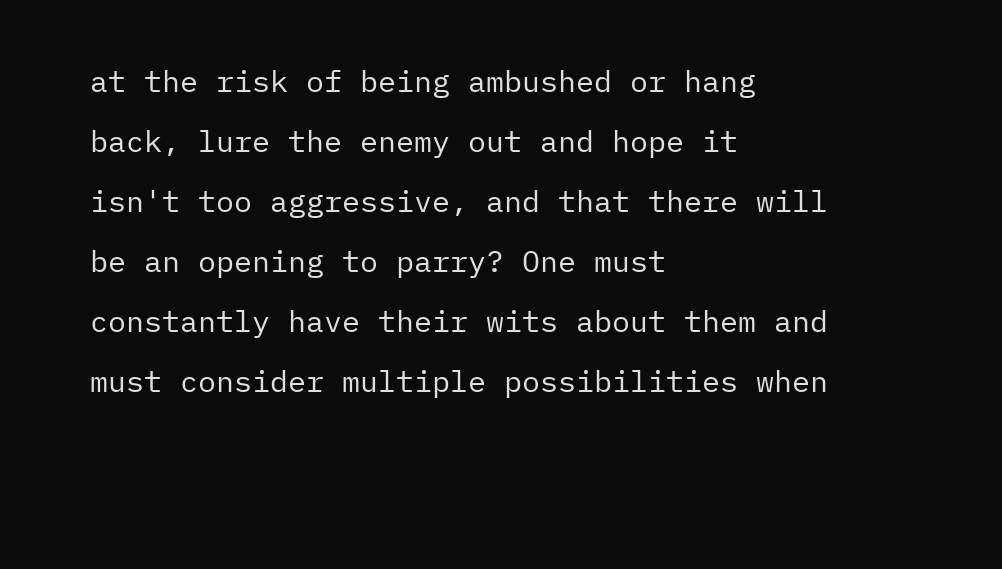at the risk of being ambushed or hang back, lure the enemy out and hope it isn't too aggressive, and that there will be an opening to parry? One must constantly have their wits about them and must consider multiple possibilities when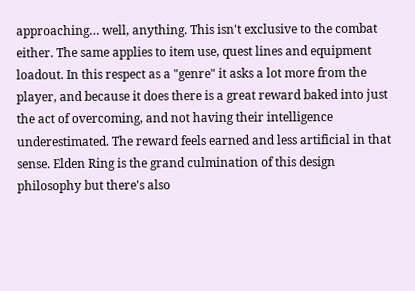approaching… well, anything. This isn't exclusive to the combat either. The same applies to item use, quest lines and equipment loadout. In this respect as a "genre" it asks a lot more from the player, and because it does there is a great reward baked into just the act of overcoming, and not having their intelligence underestimated. The reward feels earned and less artificial in that sense. Elden Ring is the grand culmination of this design philosophy but there's also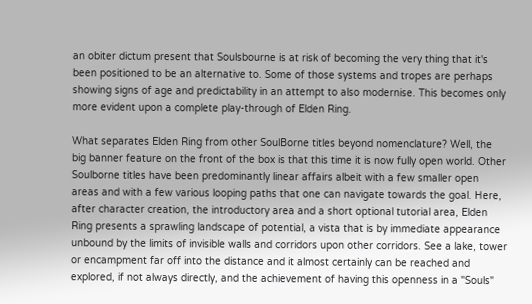an obiter dictum present that Soulsbourne is at risk of becoming the very thing that it's been positioned to be an alternative to. Some of those systems and tropes are perhaps showing signs of age and predictability in an attempt to also modernise. This becomes only more evident upon a complete play-through of Elden Ring.

What separates Elden Ring from other SoulBorne titles beyond nomenclature? Well, the big banner feature on the front of the box is that this time it is now fully open world. Other Soulborne titles have been predominantly linear affairs albeit with a few smaller open areas and with a few various looping paths that one can navigate towards the goal. Here, after character creation, the introductory area and a short optional tutorial area, Elden Ring presents a sprawling landscape of potential, a vista that is by immediate appearance unbound by the limits of invisible walls and corridors upon other corridors. See a lake, tower or encampment far off into the distance and it almost certainly can be reached and explored, if not always directly, and the achievement of having this openness in a "Souls"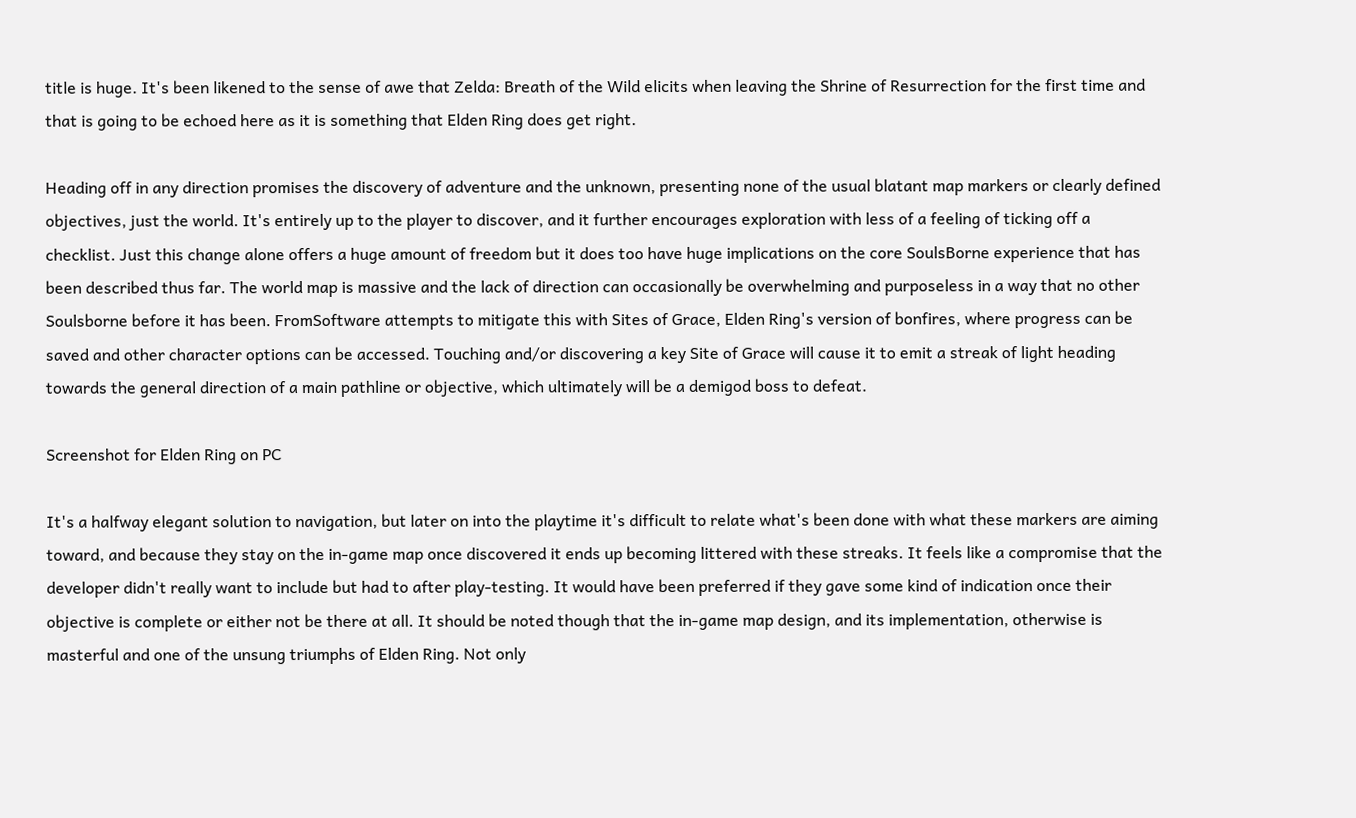title is huge. It's been likened to the sense of awe that Zelda: Breath of the Wild elicits when leaving the Shrine of Resurrection for the first time and that is going to be echoed here as it is something that Elden Ring does get right.

Heading off in any direction promises the discovery of adventure and the unknown, presenting none of the usual blatant map markers or clearly defined objectives, just the world. It's entirely up to the player to discover, and it further encourages exploration with less of a feeling of ticking off a checklist. Just this change alone offers a huge amount of freedom but it does too have huge implications on the core SoulsBorne experience that has been described thus far. The world map is massive and the lack of direction can occasionally be overwhelming and purposeless in a way that no other Soulsborne before it has been. FromSoftware attempts to mitigate this with Sites of Grace, Elden Ring's version of bonfires, where progress can be saved and other character options can be accessed. Touching and/or discovering a key Site of Grace will cause it to emit a streak of light heading towards the general direction of a main pathline or objective, which ultimately will be a demigod boss to defeat.

Screenshot for Elden Ring on PC

It's a halfway elegant solution to navigation, but later on into the playtime it's difficult to relate what's been done with what these markers are aiming toward, and because they stay on the in-game map once discovered it ends up becoming littered with these streaks. It feels like a compromise that the developer didn't really want to include but had to after play-testing. It would have been preferred if they gave some kind of indication once their objective is complete or either not be there at all. It should be noted though that the in-game map design, and its implementation, otherwise is masterful and one of the unsung triumphs of Elden Ring. Not only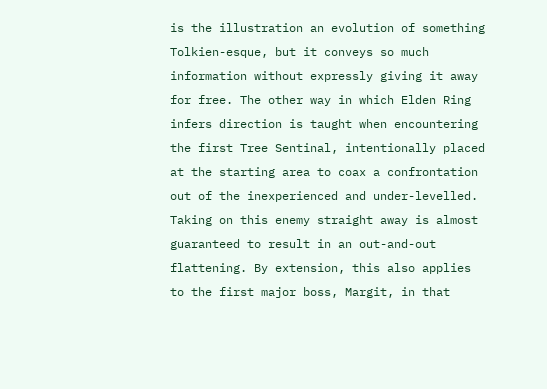is the illustration an evolution of something Tolkien-esque, but it conveys so much information without expressly giving it away for free. The other way in which Elden Ring infers direction is taught when encountering the first Tree Sentinal, intentionally placed at the starting area to coax a confrontation out of the inexperienced and under-levelled. Taking on this enemy straight away is almost guaranteed to result in an out-and-out flattening. By extension, this also applies to the first major boss, Margit, in that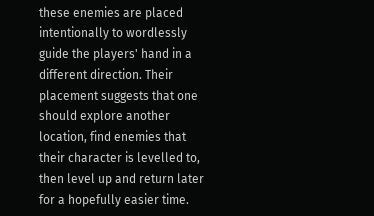these enemies are placed intentionally to wordlessly guide the players' hand in a different direction. Their placement suggests that one should explore another location, find enemies that their character is levelled to, then level up and return later for a hopefully easier time.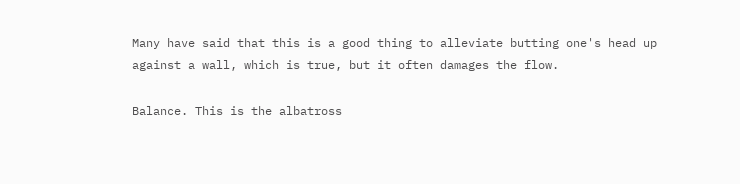Many have said that this is a good thing to alleviate butting one's head up against a wall, which is true, but it often damages the flow.

Balance. This is the albatross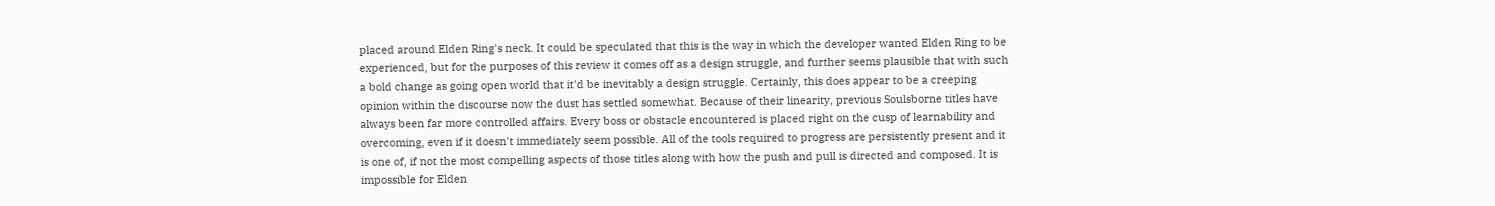placed around Elden Ring's neck. It could be speculated that this is the way in which the developer wanted Elden Ring to be experienced, but for the purposes of this review it comes off as a design struggle, and further seems plausible that with such a bold change as going open world that it'd be inevitably a design struggle. Certainly, this does appear to be a creeping opinion within the discourse now the dust has settled somewhat. Because of their linearity, previous Soulsborne titles have always been far more controlled affairs. Every boss or obstacle encountered is placed right on the cusp of learnability and overcoming, even if it doesn't immediately seem possible. All of the tools required to progress are persistently present and it is one of, if not the most compelling aspects of those titles along with how the push and pull is directed and composed. It is impossible for Elden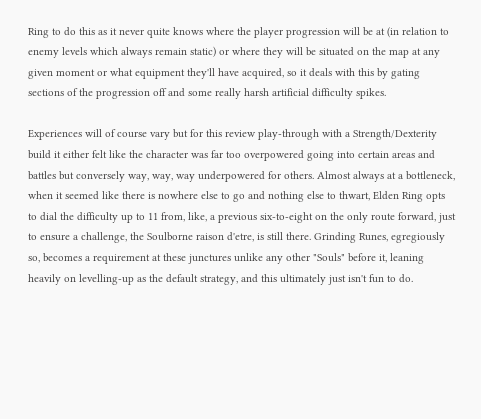Ring to do this as it never quite knows where the player progression will be at (in relation to enemy levels which always remain static) or where they will be situated on the map at any given moment or what equipment they'll have acquired, so it deals with this by gating sections of the progression off and some really harsh artificial difficulty spikes.

Experiences will of course vary but for this review play-through with a Strength/Dexterity build it either felt like the character was far too overpowered going into certain areas and battles but conversely way, way, way underpowered for others. Almost always at a bottleneck, when it seemed like there is nowhere else to go and nothing else to thwart, Elden Ring opts to dial the difficulty up to 11 from, like, a previous six-to-eight on the only route forward, just to ensure a challenge, the Soulborne raison d'etre, is still there. Grinding Runes, egregiously so, becomes a requirement at these junctures unlike any other "Souls" before it, leaning heavily on levelling-up as the default strategy, and this ultimately just isn't fun to do.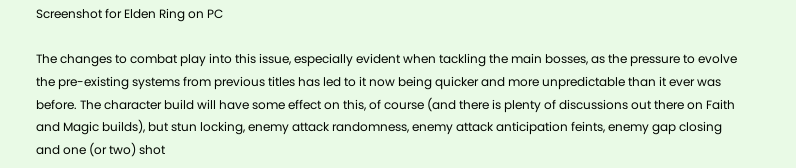Screenshot for Elden Ring on PC

The changes to combat play into this issue, especially evident when tackling the main bosses, as the pressure to evolve the pre-existing systems from previous titles has led to it now being quicker and more unpredictable than it ever was before. The character build will have some effect on this, of course (and there is plenty of discussions out there on Faith and Magic builds), but stun locking, enemy attack randomness, enemy attack anticipation feints, enemy gap closing and one (or two) shot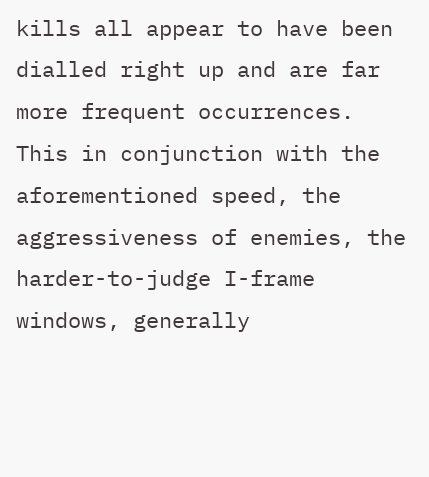kills all appear to have been dialled right up and are far more frequent occurrences. This in conjunction with the aforementioned speed, the aggressiveness of enemies, the harder-to-judge I-frame windows, generally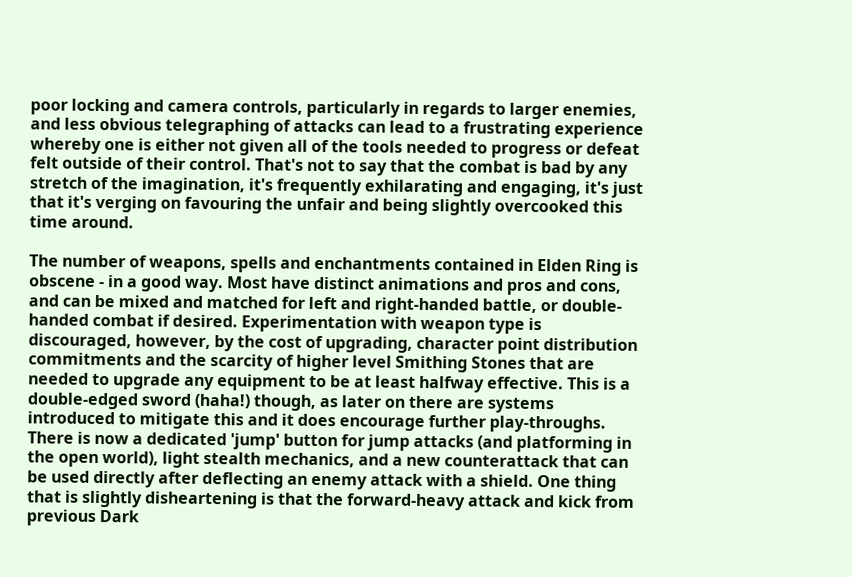poor locking and camera controls, particularly in regards to larger enemies, and less obvious telegraphing of attacks can lead to a frustrating experience whereby one is either not given all of the tools needed to progress or defeat felt outside of their control. That's not to say that the combat is bad by any stretch of the imagination, it's frequently exhilarating and engaging, it's just that it's verging on favouring the unfair and being slightly overcooked this time around.

The number of weapons, spells and enchantments contained in Elden Ring is obscene - in a good way. Most have distinct animations and pros and cons, and can be mixed and matched for left and right-handed battle, or double-handed combat if desired. Experimentation with weapon type is discouraged, however, by the cost of upgrading, character point distribution commitments and the scarcity of higher level Smithing Stones that are needed to upgrade any equipment to be at least halfway effective. This is a double-edged sword (haha!) though, as later on there are systems introduced to mitigate this and it does encourage further play-throughs. There is now a dedicated 'jump' button for jump attacks (and platforming in the open world), light stealth mechanics, and a new counterattack that can be used directly after deflecting an enemy attack with a shield. One thing that is slightly disheartening is that the forward-heavy attack and kick from previous Dark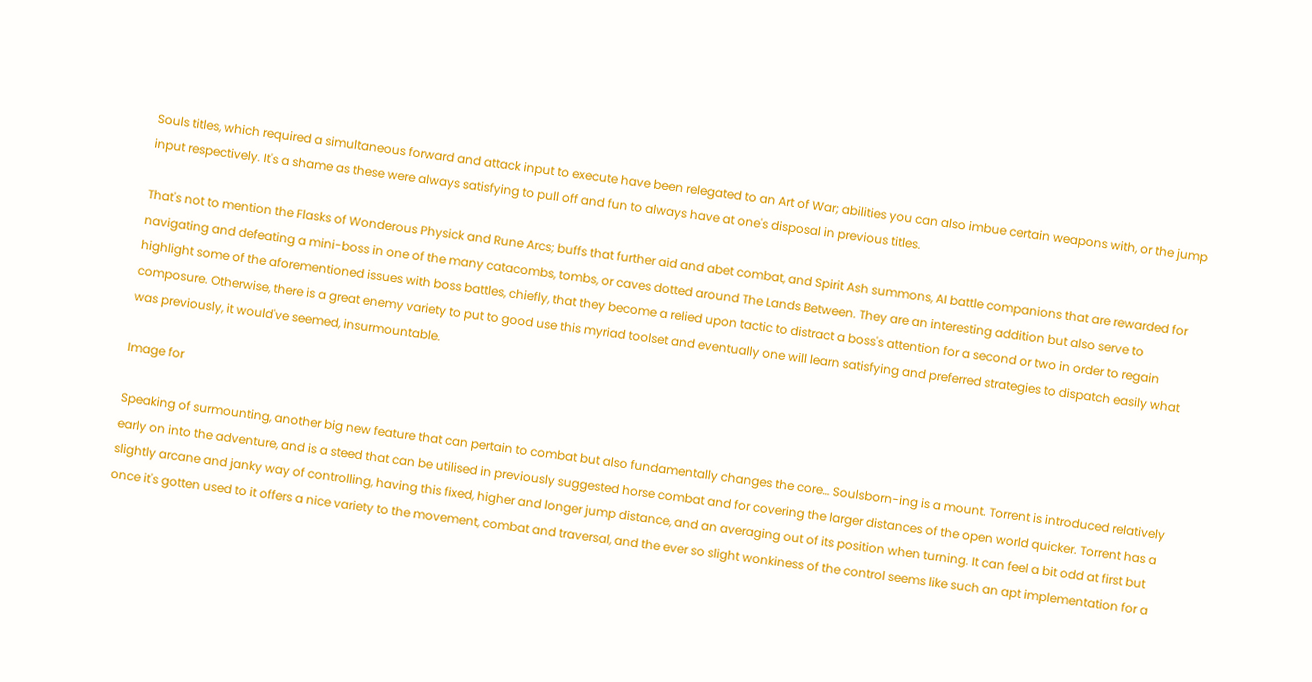Souls titles, which required a simultaneous forward and attack input to execute have been relegated to an Art of War; abilities you can also imbue certain weapons with, or the jump input respectively. It's a shame as these were always satisfying to pull off and fun to always have at one's disposal in previous titles.

That's not to mention the Flasks of Wonderous Physick and Rune Arcs; buffs that further aid and abet combat, and Spirit Ash summons, AI battle companions that are rewarded for navigating and defeating a mini-boss in one of the many catacombs, tombs, or caves dotted around The Lands Between. They are an interesting addition but also serve to highlight some of the aforementioned issues with boss battles, chiefly, that they become a relied upon tactic to distract a boss's attention for a second or two in order to regain composure. Otherwise, there is a great enemy variety to put to good use this myriad toolset and eventually one will learn satisfying and preferred strategies to dispatch easily what was previously, it would've seemed, insurmountable.

Image for

Speaking of surmounting, another big new feature that can pertain to combat but also fundamentally changes the core… Soulsborn-ing is a mount. Torrent is introduced relatively early on into the adventure, and is a steed that can be utilised in previously suggested horse combat and for covering the larger distances of the open world quicker. Torrent has a slightly arcane and janky way of controlling, having this fixed, higher and longer jump distance, and an averaging out of its position when turning. It can feel a bit odd at first but once it's gotten used to it offers a nice variety to the movement, combat and traversal, and the ever so slight wonkiness of the control seems like such an apt implementation for a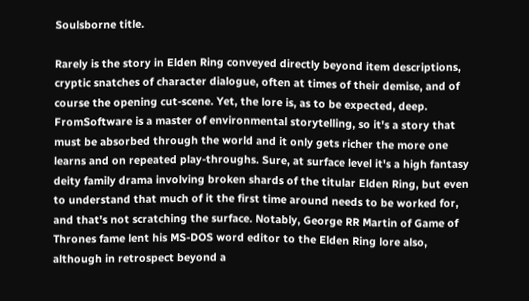Soulsborne title.

Rarely is the story in Elden Ring conveyed directly beyond item descriptions, cryptic snatches of character dialogue, often at times of their demise, and of course the opening cut-scene. Yet, the lore is, as to be expected, deep. FromSoftware is a master of environmental storytelling, so it's a story that must be absorbed through the world and it only gets richer the more one learns and on repeated play-throughs. Sure, at surface level it's a high fantasy deity family drama involving broken shards of the titular Elden Ring, but even to understand that much of it the first time around needs to be worked for, and that's not scratching the surface. Notably, George RR Martin of Game of Thrones fame lent his MS-DOS word editor to the Elden Ring lore also, although in retrospect beyond a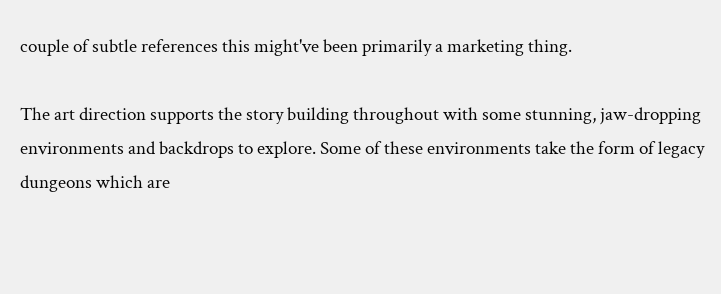couple of subtle references this might've been primarily a marketing thing.

The art direction supports the story building throughout with some stunning, jaw-dropping environments and backdrops to explore. Some of these environments take the form of legacy dungeons which are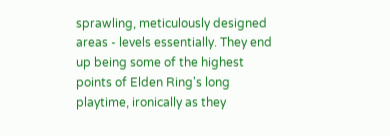sprawling, meticulously designed areas - levels essentially. They end up being some of the highest points of Elden Ring's long playtime, ironically as they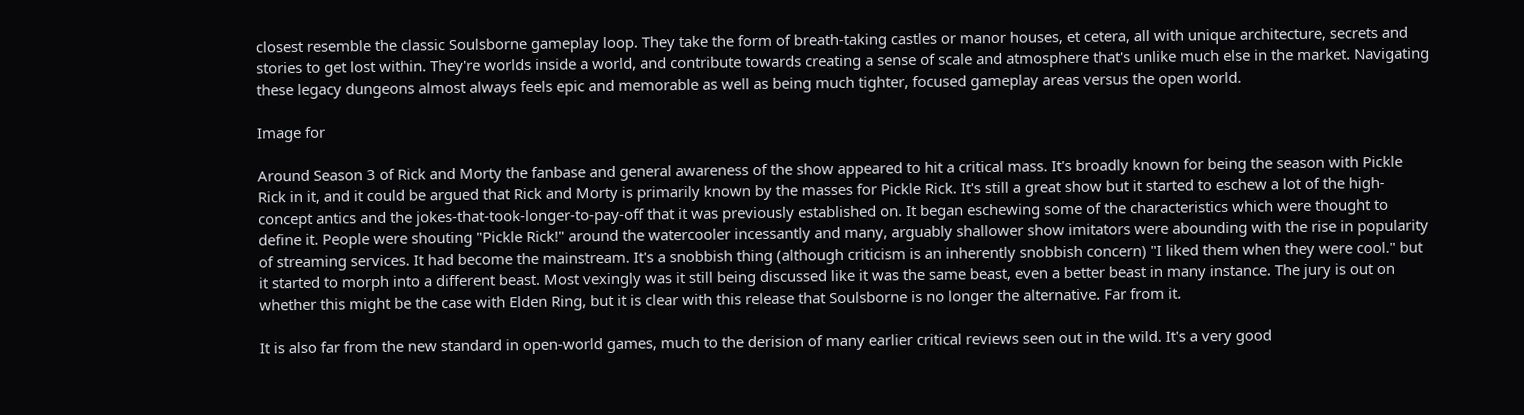closest resemble the classic Soulsborne gameplay loop. They take the form of breath-taking castles or manor houses, et cetera, all with unique architecture, secrets and stories to get lost within. They're worlds inside a world, and contribute towards creating a sense of scale and atmosphere that's unlike much else in the market. Navigating these legacy dungeons almost always feels epic and memorable as well as being much tighter, focused gameplay areas versus the open world.

Image for

Around Season 3 of Rick and Morty the fanbase and general awareness of the show appeared to hit a critical mass. It's broadly known for being the season with Pickle Rick in it, and it could be argued that Rick and Morty is primarily known by the masses for Pickle Rick. It's still a great show but it started to eschew a lot of the high-concept antics and the jokes-that-took-longer-to-pay-off that it was previously established on. It began eschewing some of the characteristics which were thought to define it. People were shouting "Pickle Rick!" around the watercooler incessantly and many, arguably shallower show imitators were abounding with the rise in popularity of streaming services. It had become the mainstream. It's a snobbish thing (although criticism is an inherently snobbish concern) "I liked them when they were cool." but it started to morph into a different beast. Most vexingly was it still being discussed like it was the same beast, even a better beast in many instance. The jury is out on whether this might be the case with Elden Ring, but it is clear with this release that Soulsborne is no longer the alternative. Far from it.

It is also far from the new standard in open-world games, much to the derision of many earlier critical reviews seen out in the wild. It's a very good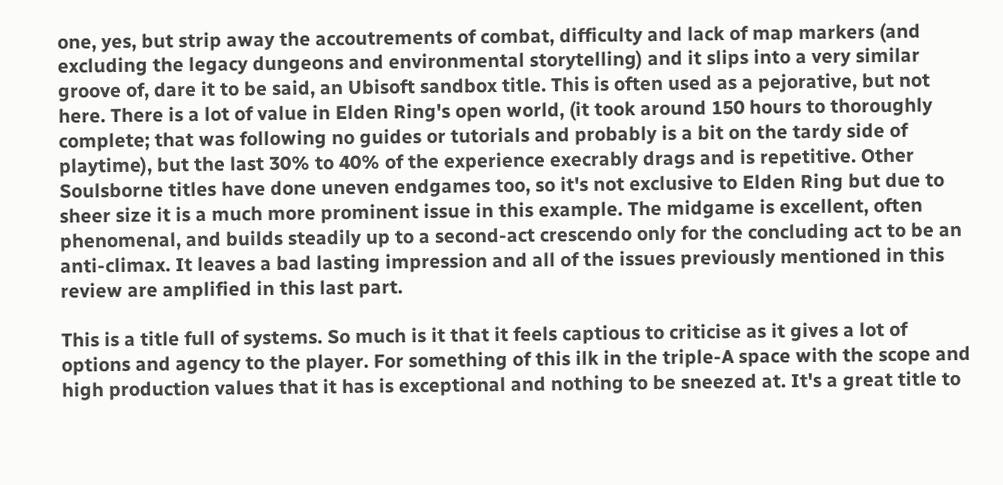one, yes, but strip away the accoutrements of combat, difficulty and lack of map markers (and excluding the legacy dungeons and environmental storytelling) and it slips into a very similar groove of, dare it to be said, an Ubisoft sandbox title. This is often used as a pejorative, but not here. There is a lot of value in Elden Ring's open world, (it took around 150 hours to thoroughly complete; that was following no guides or tutorials and probably is a bit on the tardy side of playtime), but the last 30% to 40% of the experience execrably drags and is repetitive. Other Soulsborne titles have done uneven endgames too, so it's not exclusive to Elden Ring but due to sheer size it is a much more prominent issue in this example. The midgame is excellent, often phenomenal, and builds steadily up to a second-act crescendo only for the concluding act to be an anti-climax. It leaves a bad lasting impression and all of the issues previously mentioned in this review are amplified in this last part.

This is a title full of systems. So much is it that it feels captious to criticise as it gives a lot of options and agency to the player. For something of this ilk in the triple-A space with the scope and high production values that it has is exceptional and nothing to be sneezed at. It's a great title to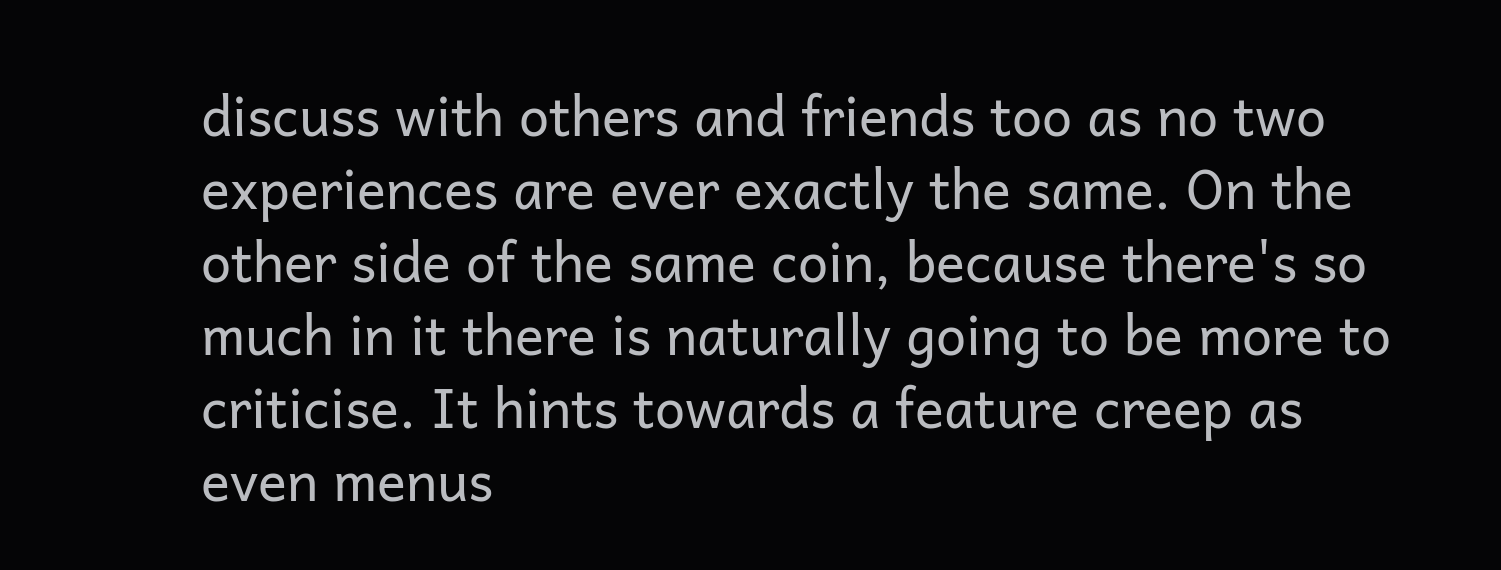discuss with others and friends too as no two experiences are ever exactly the same. On the other side of the same coin, because there's so much in it there is naturally going to be more to criticise. It hints towards a feature creep as even menus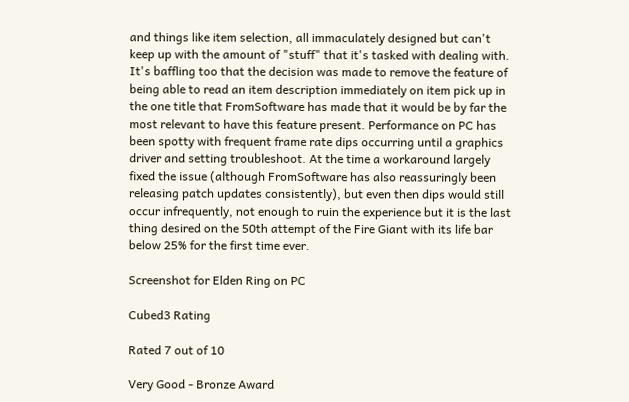and things like item selection, all immaculately designed but can't keep up with the amount of "stuff" that it's tasked with dealing with. It's baffling too that the decision was made to remove the feature of being able to read an item description immediately on item pick up in the one title that FromSoftware has made that it would be by far the most relevant to have this feature present. Performance on PC has been spotty with frequent frame rate dips occurring until a graphics driver and setting troubleshoot. At the time a workaround largely fixed the issue (although FromSoftware has also reassuringly been releasing patch updates consistently), but even then dips would still occur infrequently, not enough to ruin the experience but it is the last thing desired on the 50th attempt of the Fire Giant with its life bar below 25% for the first time ever.

Screenshot for Elden Ring on PC

Cubed3 Rating

Rated 7 out of 10

Very Good - Bronze Award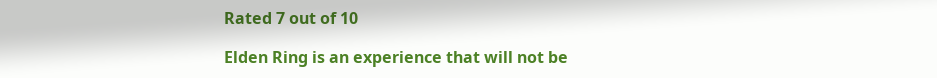Rated 7 out of 10

Elden Ring is an experience that will not be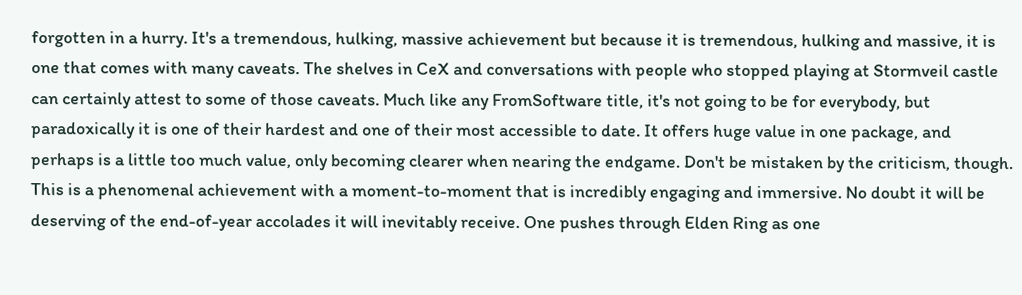forgotten in a hurry. It's a tremendous, hulking, massive achievement but because it is tremendous, hulking and massive, it is one that comes with many caveats. The shelves in CeX and conversations with people who stopped playing at Stormveil castle can certainly attest to some of those caveats. Much like any FromSoftware title, it's not going to be for everybody, but paradoxically it is one of their hardest and one of their most accessible to date. It offers huge value in one package, and perhaps is a little too much value, only becoming clearer when nearing the endgame. Don't be mistaken by the criticism, though. This is a phenomenal achievement with a moment-to-moment that is incredibly engaging and immersive. No doubt it will be deserving of the end-of-year accolades it will inevitably receive. One pushes through Elden Ring as one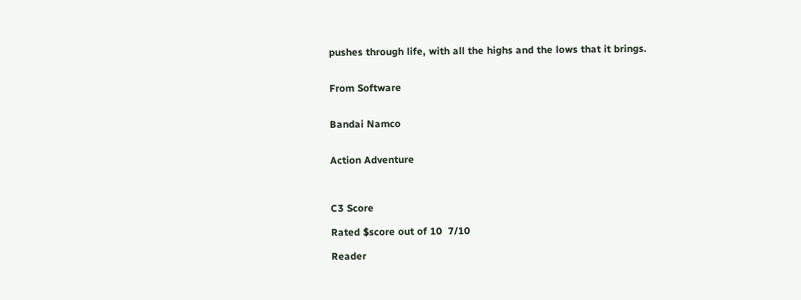pushes through life, with all the highs and the lows that it brings.


From Software


Bandai Namco


Action Adventure



C3 Score

Rated $score out of 10  7/10

Reader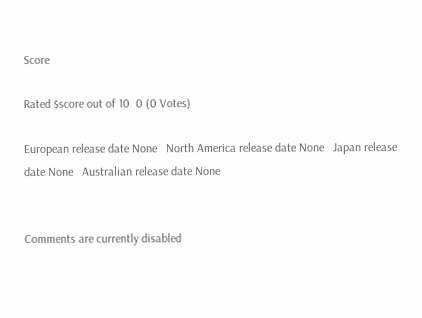Score

Rated $score out of 10  0 (0 Votes)

European release date None   North America release date None   Japan release date None   Australian release date None


Comments are currently disabled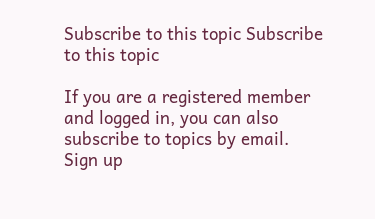Subscribe to this topic Subscribe to this topic

If you are a registered member and logged in, you can also subscribe to topics by email.
Sign up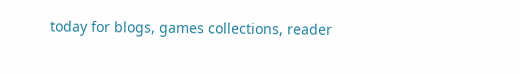today for blogs, games collections, reader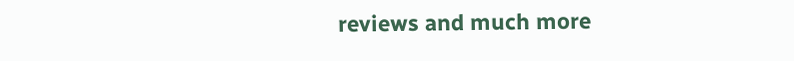reviews and much more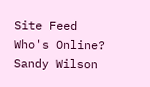Site Feed
Who's Online?
Sandy Wilson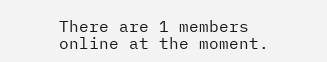There are 1 members online at the moment.